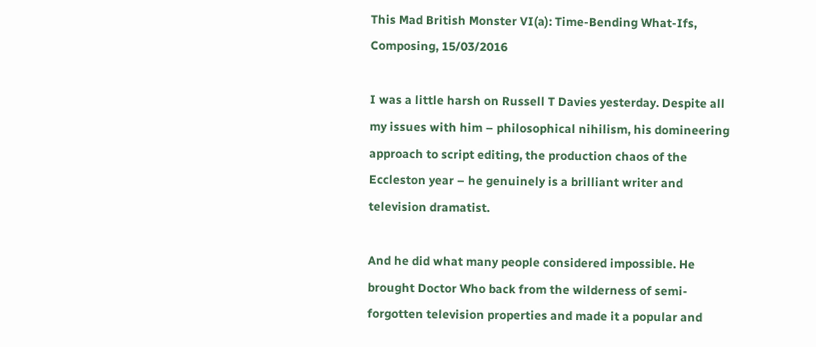This Mad British Monster VI(a): Time-Bending What-Ifs, Composing, 15/03/2016

I was a little harsh on Russell T Davies yesterday. Despite all my issues with him – philosophical nihilism, his domineering approach to script editing, the production chaos of the Eccleston year – he genuinely is a brilliant writer and television dramatist.

And he did what many people considered impossible. He brought Doctor Who back from the wilderness of semi-forgotten television properties and made it a popular and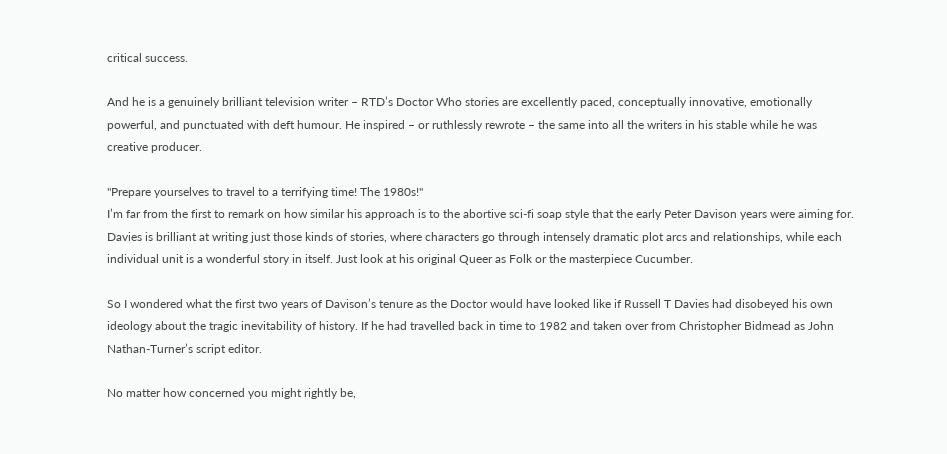critical success.

And he is a genuinely brilliant television writer – RTD’s Doctor Who stories are excellently paced, conceptually innovative, emotionally powerful, and punctuated with deft humour. He inspired – or ruthlessly rewrote – the same into all the writers in his stable while he was creative producer.

"Prepare yourselves to travel to a terrifying time! The 1980s!"
I’m far from the first to remark on how similar his approach is to the abortive sci-fi soap style that the early Peter Davison years were aiming for. Davies is brilliant at writing just those kinds of stories, where characters go through intensely dramatic plot arcs and relationships, while each individual unit is a wonderful story in itself. Just look at his original Queer as Folk or the masterpiece Cucumber.

So I wondered what the first two years of Davison’s tenure as the Doctor would have looked like if Russell T Davies had disobeyed his own ideology about the tragic inevitability of history. If he had travelled back in time to 1982 and taken over from Christopher Bidmead as John Nathan-Turner’s script editor.

No matter how concerned you might rightly be,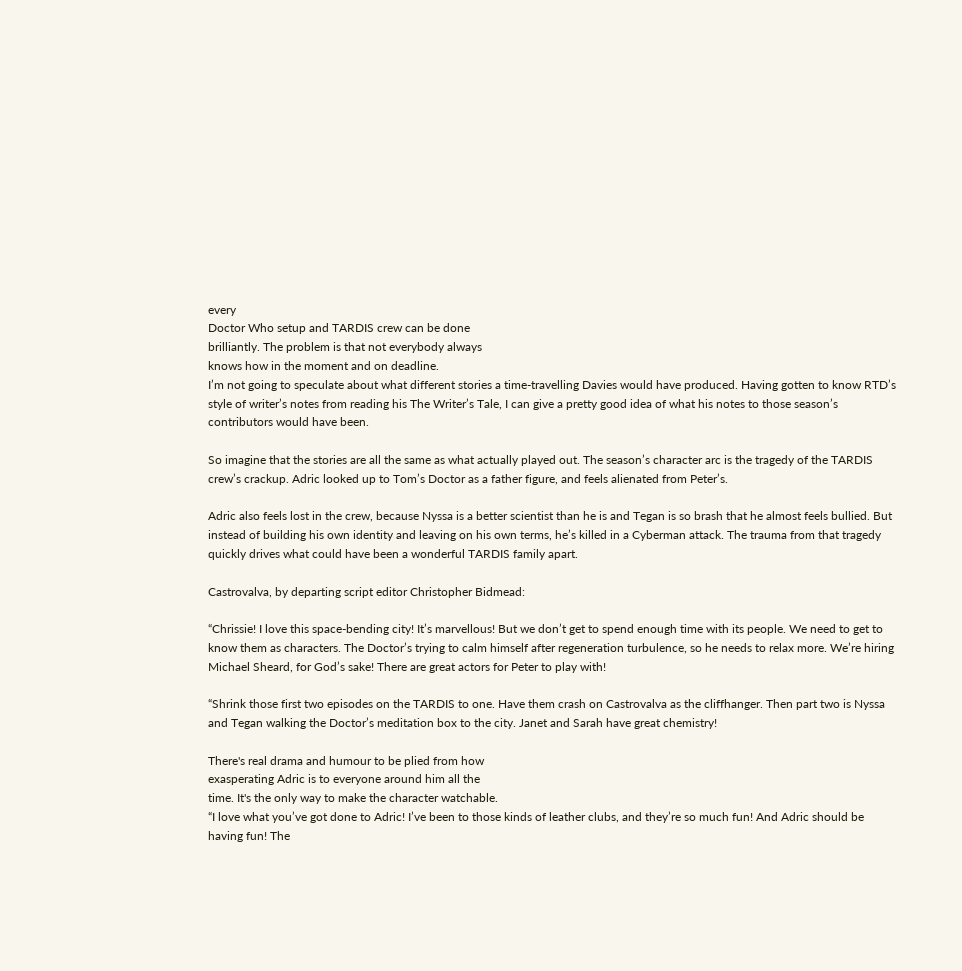every
Doctor Who setup and TARDIS crew can be done
brilliantly. The problem is that not everybody always
knows how in the moment and on deadline.
I’m not going to speculate about what different stories a time-travelling Davies would have produced. Having gotten to know RTD’s style of writer’s notes from reading his The Writer’s Tale, I can give a pretty good idea of what his notes to those season’s contributors would have been.

So imagine that the stories are all the same as what actually played out. The season’s character arc is the tragedy of the TARDIS crew’s crackup. Adric looked up to Tom’s Doctor as a father figure, and feels alienated from Peter’s.

Adric also feels lost in the crew, because Nyssa is a better scientist than he is and Tegan is so brash that he almost feels bullied. But instead of building his own identity and leaving on his own terms, he’s killed in a Cyberman attack. The trauma from that tragedy quickly drives what could have been a wonderful TARDIS family apart.

Castrovalva, by departing script editor Christopher Bidmead:

“Chrissie! I love this space-bending city! It’s marvellous! But we don’t get to spend enough time with its people. We need to get to know them as characters. The Doctor’s trying to calm himself after regeneration turbulence, so he needs to relax more. We’re hiring Michael Sheard, for God’s sake! There are great actors for Peter to play with!

“Shrink those first two episodes on the TARDIS to one. Have them crash on Castrovalva as the cliffhanger. Then part two is Nyssa and Tegan walking the Doctor’s meditation box to the city. Janet and Sarah have great chemistry!

There's real drama and humour to be plied from how
exasperating Adric is to everyone around him all the
time. It's the only way to make the character watchable.
“I love what you’ve got done to Adric! I’ve been to those kinds of leather clubs, and they’re so much fun! And Adric should be having fun! The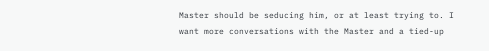Master should be seducing him, or at least trying to. I want more conversations with the Master and a tied-up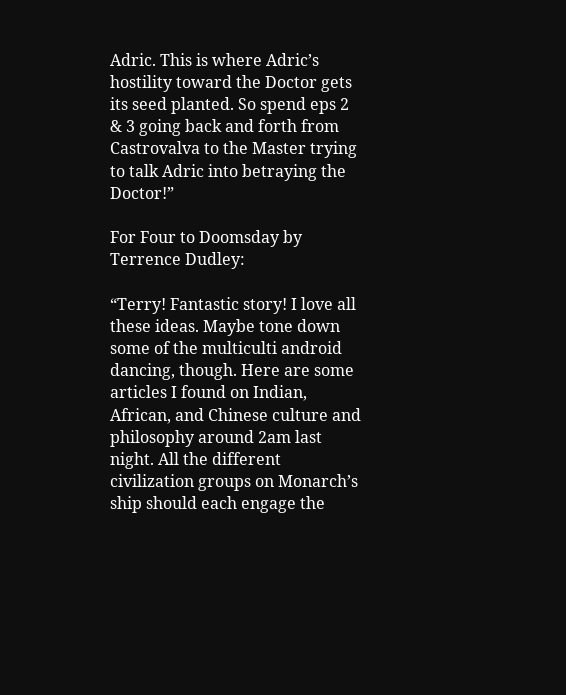Adric. This is where Adric’s hostility toward the Doctor gets its seed planted. So spend eps 2 & 3 going back and forth from Castrovalva to the Master trying to talk Adric into betraying the Doctor!”

For Four to Doomsday by Terrence Dudley:

“Terry! Fantastic story! I love all these ideas. Maybe tone down some of the multiculti android dancing, though. Here are some articles I found on Indian, African, and Chinese culture and philosophy around 2am last night. All the different civilization groups on Monarch’s ship should each engage the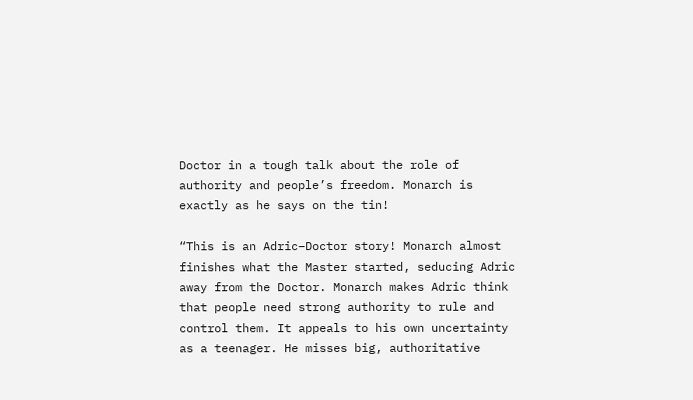Doctor in a tough talk about the role of authority and people’s freedom. Monarch is exactly as he says on the tin!

“This is an Adric–Doctor story! Monarch almost finishes what the Master started, seducing Adric away from the Doctor. Monarch makes Adric think that people need strong authority to rule and control them. It appeals to his own uncertainty as a teenager. He misses big, authoritative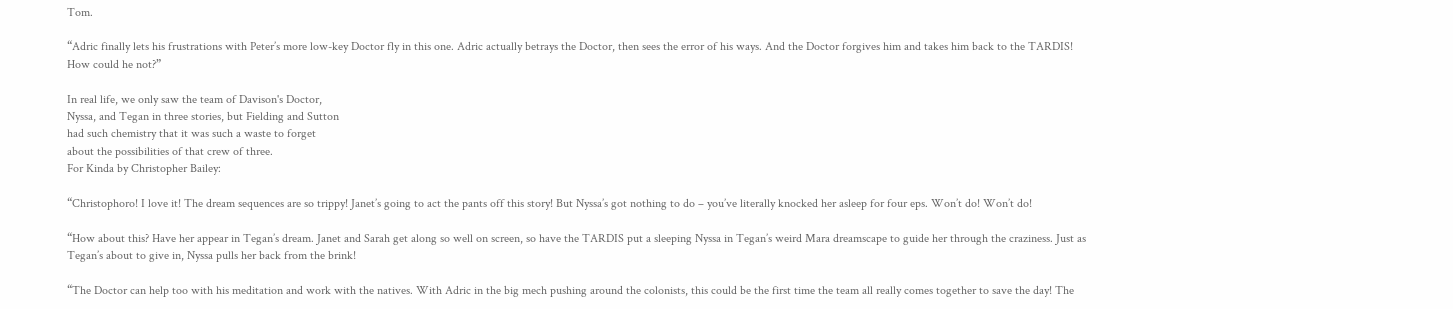Tom.

“Adric finally lets his frustrations with Peter’s more low-key Doctor fly in this one. Adric actually betrays the Doctor, then sees the error of his ways. And the Doctor forgives him and takes him back to the TARDIS! How could he not?”

In real life, we only saw the team of Davison's Doctor,
Nyssa, and Tegan in three stories, but Fielding and Sutton
had such chemistry that it was such a waste to forget
about the possibilities of that crew of three.
For Kinda by Christopher Bailey:

“Christophoro! I love it! The dream sequences are so trippy! Janet’s going to act the pants off this story! But Nyssa’s got nothing to do – you’ve literally knocked her asleep for four eps. Won’t do! Won’t do!

“How about this? Have her appear in Tegan’s dream. Janet and Sarah get along so well on screen, so have the TARDIS put a sleeping Nyssa in Tegan’s weird Mara dreamscape to guide her through the craziness. Just as Tegan’s about to give in, Nyssa pulls her back from the brink!

“The Doctor can help too with his meditation and work with the natives. With Adric in the big mech pushing around the colonists, this could be the first time the team all really comes together to save the day! The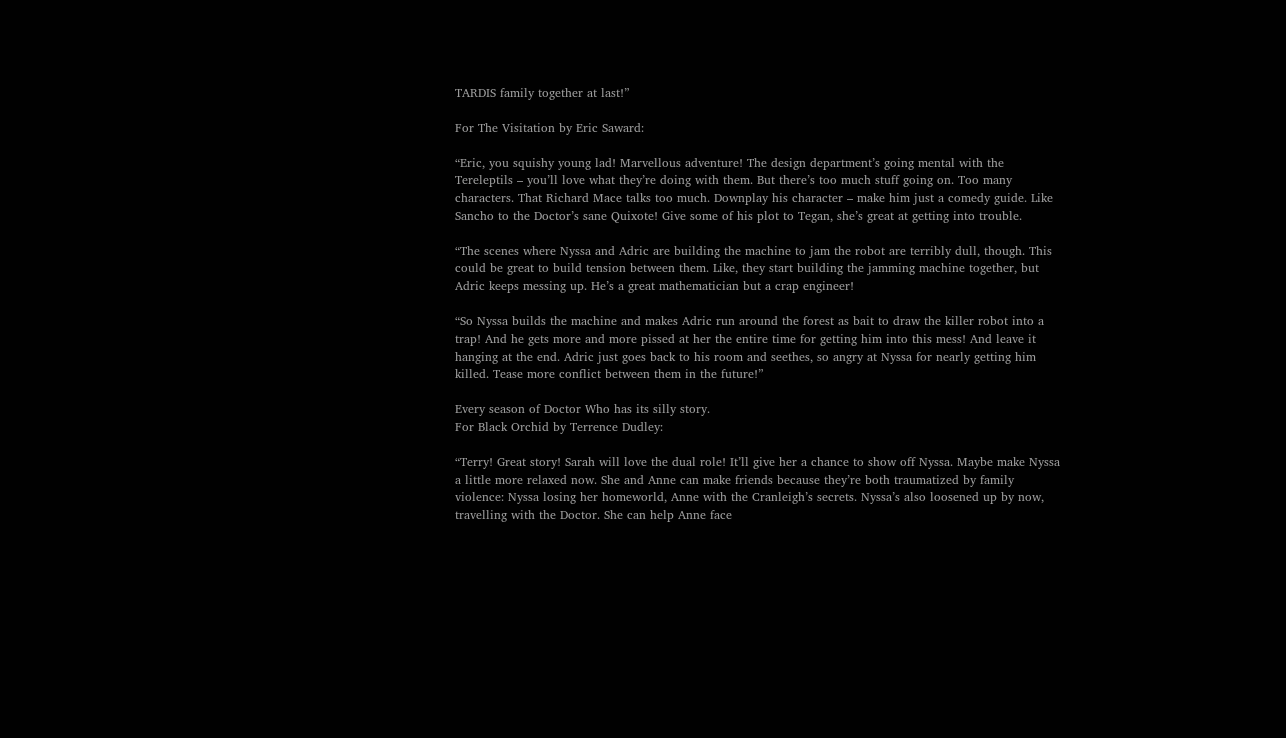TARDIS family together at last!”

For The Visitation by Eric Saward:

“Eric, you squishy young lad! Marvellous adventure! The design department’s going mental with the Tereleptils – you’ll love what they’re doing with them. But there’s too much stuff going on. Too many characters. That Richard Mace talks too much. Downplay his character – make him just a comedy guide. Like Sancho to the Doctor’s sane Quixote! Give some of his plot to Tegan, she’s great at getting into trouble.

“The scenes where Nyssa and Adric are building the machine to jam the robot are terribly dull, though. This could be great to build tension between them. Like, they start building the jamming machine together, but Adric keeps messing up. He’s a great mathematician but a crap engineer!

“So Nyssa builds the machine and makes Adric run around the forest as bait to draw the killer robot into a trap! And he gets more and more pissed at her the entire time for getting him into this mess! And leave it hanging at the end. Adric just goes back to his room and seethes, so angry at Nyssa for nearly getting him killed. Tease more conflict between them in the future!”

Every season of Doctor Who has its silly story.
For Black Orchid by Terrence Dudley:

“Terry! Great story! Sarah will love the dual role! It’ll give her a chance to show off Nyssa. Maybe make Nyssa a little more relaxed now. She and Anne can make friends because they’re both traumatized by family violence: Nyssa losing her homeworld, Anne with the Cranleigh’s secrets. Nyssa’s also loosened up by now, travelling with the Doctor. She can help Anne face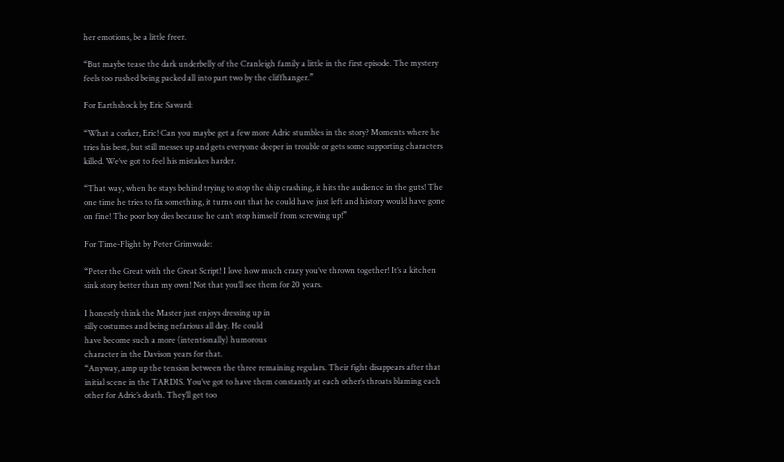her emotions, be a little freer.

“But maybe tease the dark underbelly of the Cranleigh family a little in the first episode. The mystery feels too rushed being packed all into part two by the cliffhanger.”

For Earthshock by Eric Saward:

“What a corker, Eric! Can you maybe get a few more Adric stumbles in the story? Moments where he tries his best, but still messes up and gets everyone deeper in trouble or gets some supporting characters killed. We’ve got to feel his mistakes harder.

“That way, when he stays behind trying to stop the ship crashing, it hits the audience in the guts! The one time he tries to fix something, it turns out that he could have just left and history would have gone on fine! The poor boy dies because he can’t stop himself from screwing up!”

For Time-Flight by Peter Grimwade:

“Peter the Great with the Great Script! I love how much crazy you’ve thrown together! It’s a kitchen sink story better than my own! Not that you’ll see them for 20 years.

I honestly think the Master just enjoys dressing up in
silly costumes and being nefarious all day. He could
have become such a more (intentionally) humorous
character in the Davison years for that.
“Anyway, amp up the tension between the three remaining regulars. Their fight disappears after that initial scene in the TARDIS. You’ve got to have them constantly at each other’s throats blaming each other for Adric’s death. They’ll get too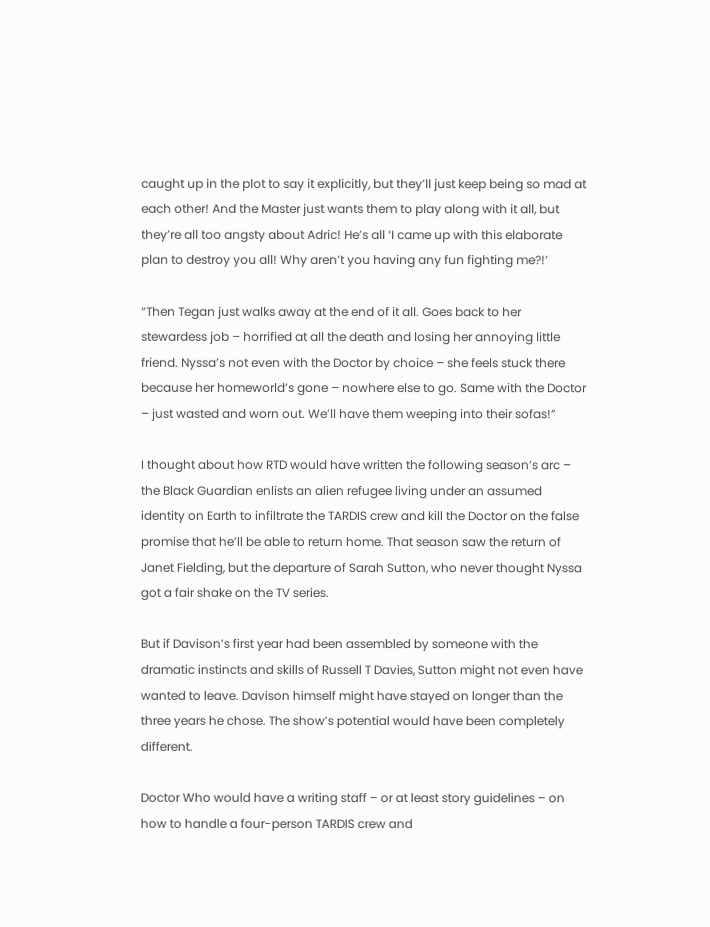caught up in the plot to say it explicitly, but they’ll just keep being so mad at each other! And the Master just wants them to play along with it all, but they’re all too angsty about Adric! He’s all ‘I came up with this elaborate plan to destroy you all! Why aren’t you having any fun fighting me?!’

“Then Tegan just walks away at the end of it all. Goes back to her stewardess job – horrified at all the death and losing her annoying little friend. Nyssa’s not even with the Doctor by choice – she feels stuck there because her homeworld’s gone – nowhere else to go. Same with the Doctor – just wasted and worn out. We’ll have them weeping into their sofas!”

I thought about how RTD would have written the following season’s arc – the Black Guardian enlists an alien refugee living under an assumed identity on Earth to infiltrate the TARDIS crew and kill the Doctor on the false promise that he’ll be able to return home. That season saw the return of Janet Fielding, but the departure of Sarah Sutton, who never thought Nyssa got a fair shake on the TV series.

But if Davison’s first year had been assembled by someone with the dramatic instincts and skills of Russell T Davies, Sutton might not even have wanted to leave. Davison himself might have stayed on longer than the three years he chose. The show’s potential would have been completely different.

Doctor Who would have a writing staff – or at least story guidelines – on how to handle a four-person TARDIS crew and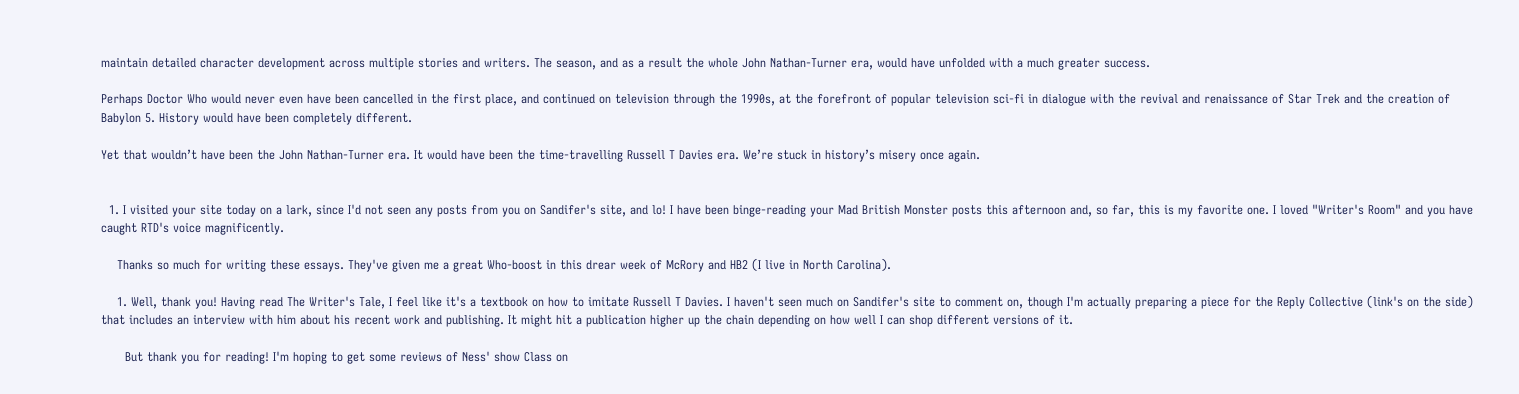maintain detailed character development across multiple stories and writers. The season, and as a result the whole John Nathan-Turner era, would have unfolded with a much greater success.

Perhaps Doctor Who would never even have been cancelled in the first place, and continued on television through the 1990s, at the forefront of popular television sci-fi in dialogue with the revival and renaissance of Star Trek and the creation of Babylon 5. History would have been completely different.

Yet that wouldn’t have been the John Nathan-Turner era. It would have been the time-travelling Russell T Davies era. We’re stuck in history’s misery once again.


  1. I visited your site today on a lark, since I'd not seen any posts from you on Sandifer's site, and lo! I have been binge-reading your Mad British Monster posts this afternoon and, so far, this is my favorite one. I loved "Writer's Room" and you have caught RTD's voice magnificently.

    Thanks so much for writing these essays. They've given me a great Who-boost in this drear week of McRory and HB2 (I live in North Carolina).

    1. Well, thank you! Having read The Writer's Tale, I feel like it's a textbook on how to imitate Russell T Davies. I haven't seen much on Sandifer's site to comment on, though I'm actually preparing a piece for the Reply Collective (link's on the side) that includes an interview with him about his recent work and publishing. It might hit a publication higher up the chain depending on how well I can shop different versions of it.

      But thank you for reading! I'm hoping to get some reviews of Ness' show Class on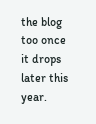the blog too once it drops later this year.